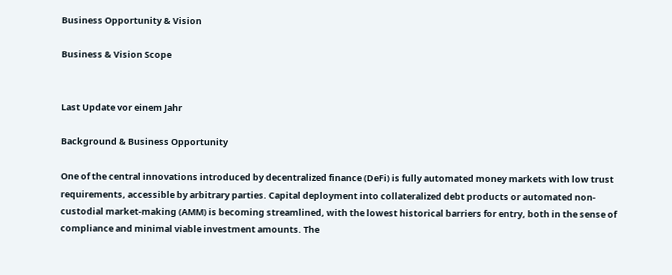Business Opportunity & Vision

Business & Vision Scope


Last Update vor einem Jahr

Background & Business Opportunity

One of the central innovations introduced by decentralized finance (DeFi) is fully automated money markets with low trust requirements, accessible by arbitrary parties. Capital deployment into collateralized debt products or automated non-custodial market-making (AMM) is becoming streamlined, with the lowest historical barriers for entry, both in the sense of compliance and minimal viable investment amounts. The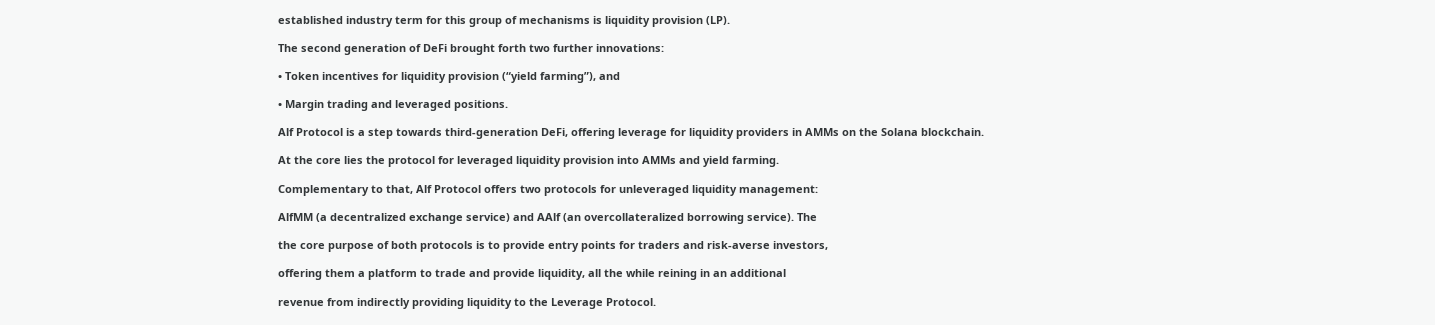established industry term for this group of mechanisms is liquidity provision (LP).

The second generation of DeFi brought forth two further innovations:

• Token incentives for liquidity provision (“yield farming”), and

• Margin trading and leveraged positions.

Alf Protocol is a step towards third-generation DeFi, offering leverage for liquidity providers in AMMs on the Solana blockchain.

At the core lies the protocol for leveraged liquidity provision into AMMs and yield farming.

Complementary to that, Alf Protocol offers two protocols for unleveraged liquidity management:

AlfMM (a decentralized exchange service) and AAlf (an overcollateralized borrowing service). The

the core purpose of both protocols is to provide entry points for traders and risk-averse investors,

offering them a platform to trade and provide liquidity, all the while reining in an additional

revenue from indirectly providing liquidity to the Leverage Protocol.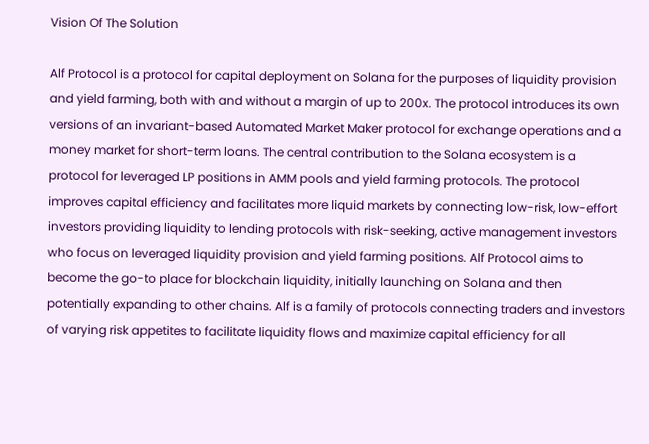Vision Of The Solution

Alf Protocol is a protocol for capital deployment on Solana for the purposes of liquidity provision and yield farming, both with and without a margin of up to 200x. The protocol introduces its own versions of an invariant-based Automated Market Maker protocol for exchange operations and a money market for short-term loans. The central contribution to the Solana ecosystem is a protocol for leveraged LP positions in AMM pools and yield farming protocols. The protocol improves capital efficiency and facilitates more liquid markets by connecting low-risk, low-effort investors providing liquidity to lending protocols with risk-seeking, active management investors who focus on leveraged liquidity provision and yield farming positions. Alf Protocol aims to become the go-to place for blockchain liquidity, initially launching on Solana and then potentially expanding to other chains. Alf is a family of protocols connecting traders and investors of varying risk appetites to facilitate liquidity flows and maximize capital efficiency for all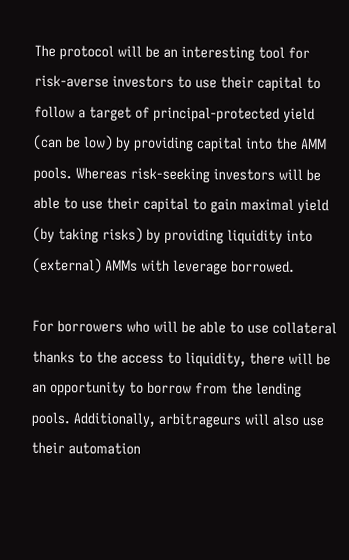The protocol will be an interesting tool for risk-averse investors to use their capital to follow a target of principal-protected yield (can be low) by providing capital into the AMM pools. Whereas risk-seeking investors will be able to use their capital to gain maximal yield (by taking risks) by providing liquidity into (external) AMMs with leverage borrowed.

For borrowers who will be able to use collateral thanks to the access to liquidity, there will be an opportunity to borrow from the lending pools. Additionally, arbitrageurs will also use their automation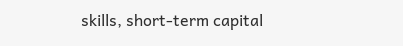skills, short-term capital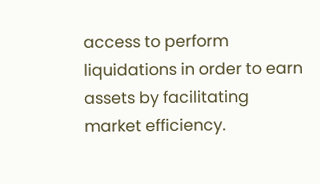access to perform liquidations in order to earn assets by facilitating market efficiency.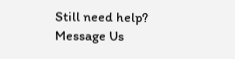Still need help? Message Us